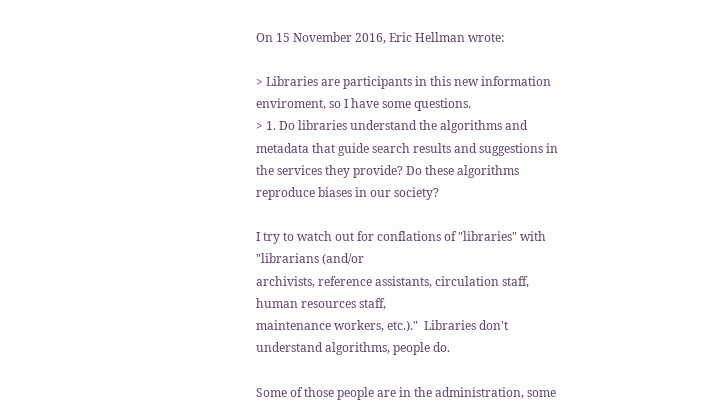On 15 November 2016, Eric Hellman wrote:

> Libraries are participants in this new information enviroment, so I have some questions.
> 1. Do libraries understand the algorithms and metadata that guide search results and suggestions in the services they provide? Do these algorithms reproduce biases in our society?

I try to watch out for conflations of "libraries" with "librarians (and/or
archivists, reference assistants, circulation staff, human resources staff,
maintenance workers, etc.)."  Libraries don't understand algorithms, people do.

Some of those people are in the administration, some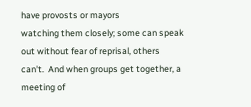have provosts or mayors
watching them closely; some can speak out without fear of reprisal, others
can't.  And when groups get together, a meeting of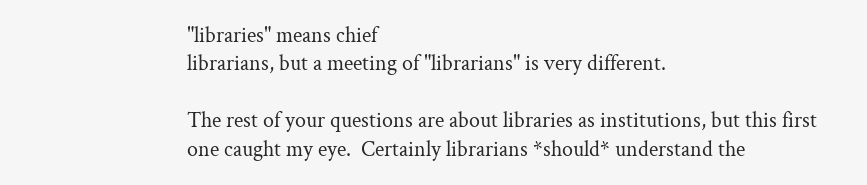"libraries" means chief
librarians, but a meeting of "librarians" is very different.

The rest of your questions are about libraries as institutions, but this first
one caught my eye.  Certainly librarians *should* understand the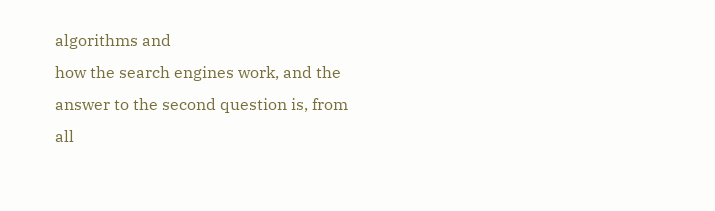algorithms and
how the search engines work, and the answer to the second question is, from all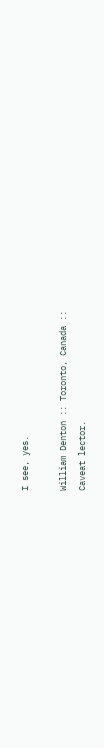I see, yes.

William Denton :: Toronto, Canada ::
Caveat lector.